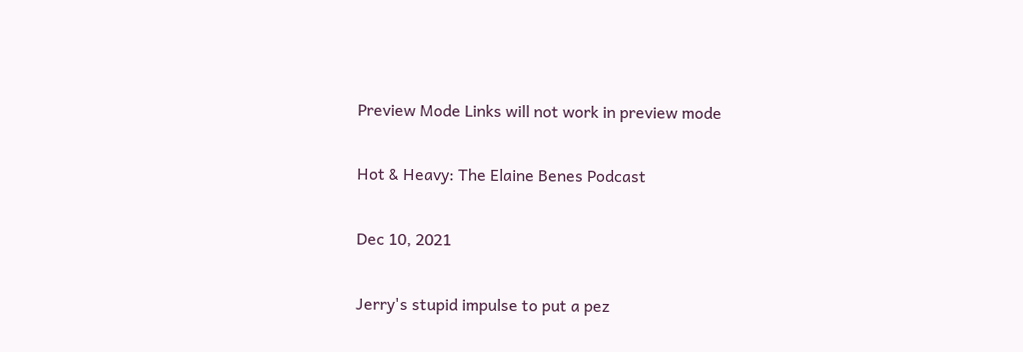Preview Mode Links will not work in preview mode

Hot & Heavy: The Elaine Benes Podcast

Dec 10, 2021

Jerry's stupid impulse to put a pez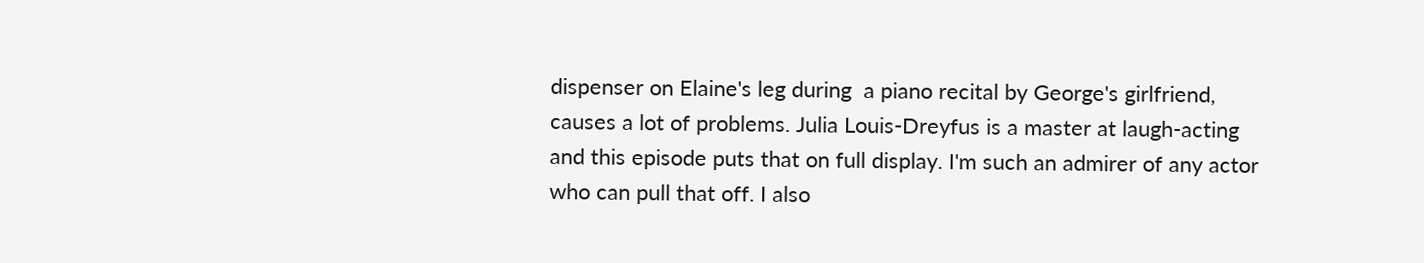dispenser on Elaine's leg during  a piano recital by George's girlfriend, causes a lot of problems. Julia Louis-Dreyfus is a master at laugh-acting and this episode puts that on full display. I'm such an admirer of any actor who can pull that off. I also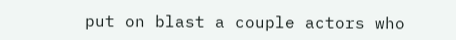put on blast a couple actors who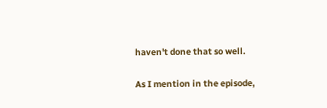haven't done that so well.

As I mention in the episode,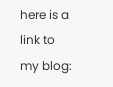here is a link to my blog: